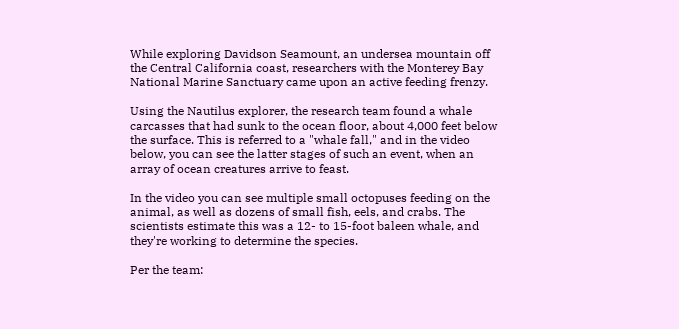While exploring Davidson Seamount, an undersea mountain off the Central California coast, researchers with the Monterey Bay National Marine Sanctuary came upon an active feeding frenzy.

Using the Nautilus explorer, the research team found a whale carcasses that had sunk to the ocean floor, about 4,000 feet below the surface. This is referred to a "whale fall," and in the video below, you can see the latter stages of such an event, when an array of ocean creatures arrive to feast.

In the video you can see multiple small octopuses feeding on the animal, as well as dozens of small fish, eels, and crabs. The scientists estimate this was a 12- to 15-foot baleen whale, and they're working to determine the species.

Per the team: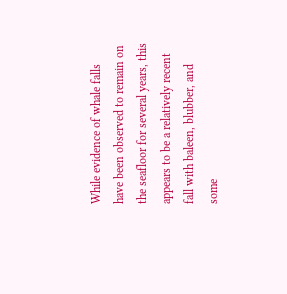While evidence of whale falls have been observed to remain on the seafloor for several years, this appears to be a relatively recent fall with baleen, blubber, and some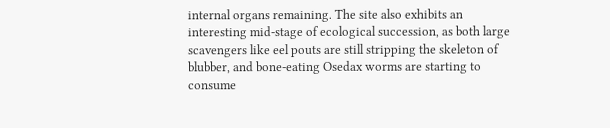internal organs remaining. The site also exhibits an interesting mid-stage of ecological succession, as both large scavengers like eel pouts are still stripping the skeleton of blubber, and bone-eating Osedax worms are starting to consume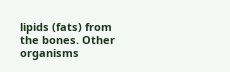lipids (fats) from the bones. Other organisms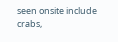seen onsite include crabs,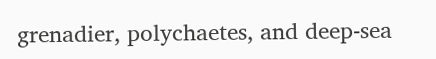grenadier, polychaetes, and deep-sea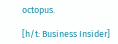octopus.

[h/t: Business Insider]